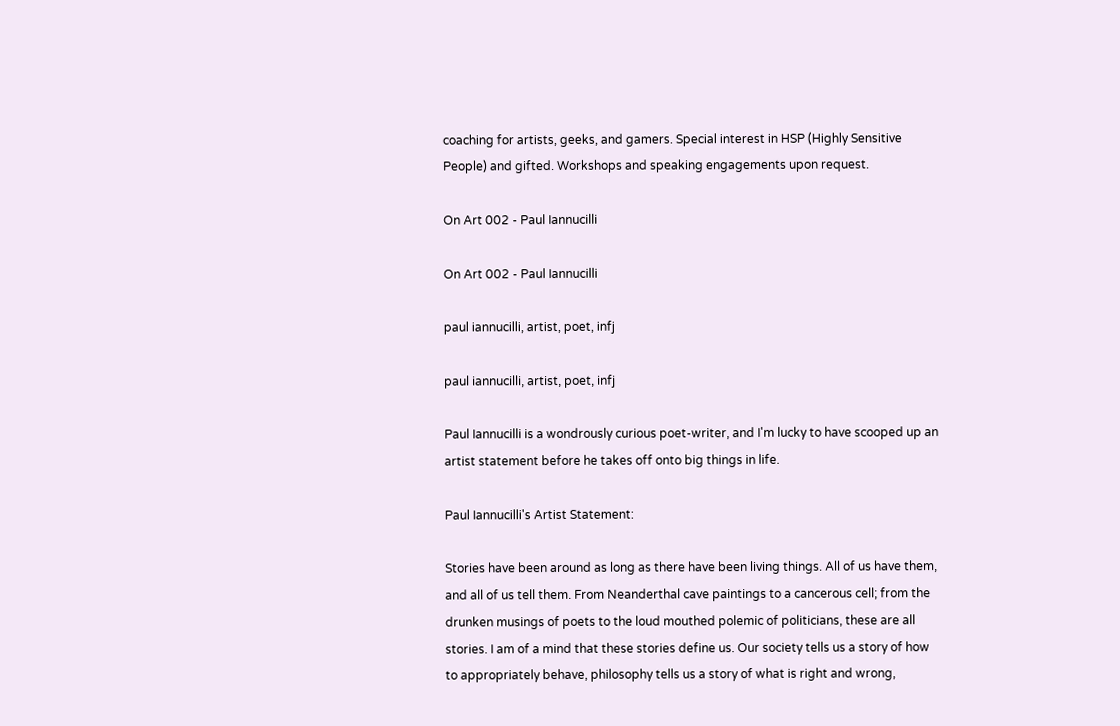coaching for artists, geeks, and gamers. Special interest in HSP (Highly Sensitive People) and gifted. Workshops and speaking engagements upon request.

On Art 002 - Paul Iannucilli

On Art 002 - Paul Iannucilli

paul iannucilli, artist, poet, infj

paul iannucilli, artist, poet, infj

Paul Iannucilli is a wondrously curious poet-writer, and I'm lucky to have scooped up an artist statement before he takes off onto big things in life.

Paul Iannucilli's Artist Statement:

Stories have been around as long as there have been living things. All of us have them, and all of us tell them. From Neanderthal cave paintings to a cancerous cell; from the drunken musings of poets to the loud mouthed polemic of politicians, these are all stories. I am of a mind that these stories define us. Our society tells us a story of how to appropriately behave, philosophy tells us a story of what is right and wrong,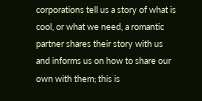corporations tell us a story of what is cool, or what we need, a romantic partner shares their story with us and informs us on how to share our own with them; this is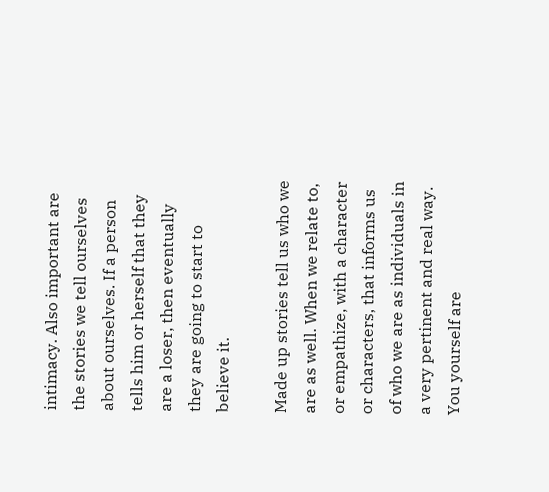intimacy. Also important are the stories we tell ourselves about ourselves. If a person tells him or herself that they are a loser, then eventually they are going to start to believe it.

Made up stories tell us who we are as well. When we relate to, or empathize, with a character or characters, that informs us of who we are as individuals in a very pertinent and real way. You yourself are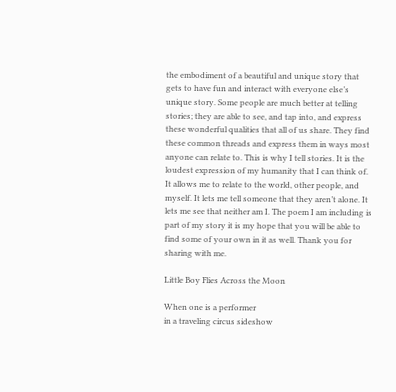the embodiment of a beautiful and unique story that gets to have fun and interact with everyone else’s unique story. Some people are much better at telling stories; they are able to see, and tap into, and express these wonderful qualities that all of us share. They find these common threads and express them in ways most anyone can relate to. This is why I tell stories. It is the loudest expression of my humanity that I can think of. It allows me to relate to the world, other people, and myself. It lets me tell someone that they aren’t alone. It lets me see that neither am I. The poem I am including is part of my story it is my hope that you will be able to find some of your own in it as well. Thank you for sharing with me.

Little Boy Flies Across the Moon

When one is a performer
in a traveling circus sideshow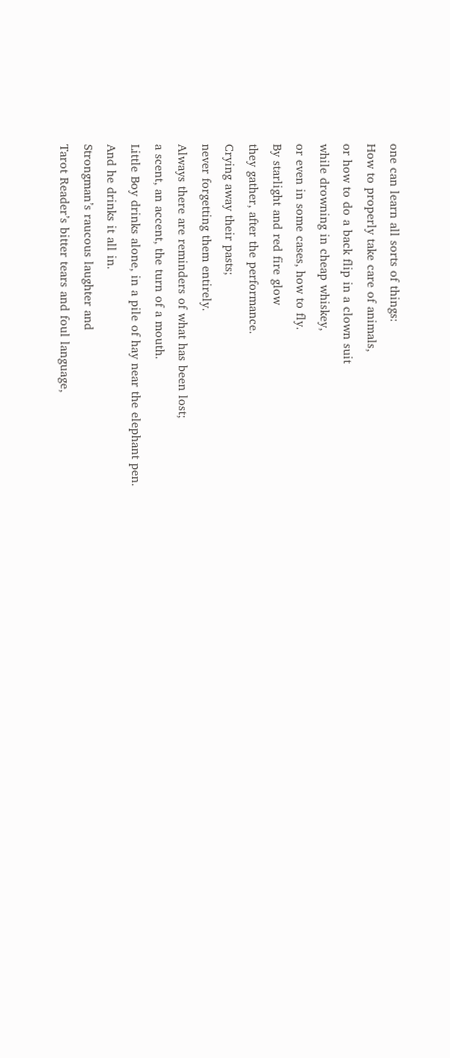one can learn all sorts of things:
How to properly take care of animals,
or how to do a back flip in a clown suit
while drowning in cheap whiskey,
or even in some cases, how to fly.
By starlight and red fire glow
they gather, after the performance.
Crying away their pasts;
never forgetting them entirely.
Always there are reminders of what has been lost;
a scent, an accent, the turn of a mouth.
Little Boy drinks alone, in a pile of hay near the elephant pen.
And he drinks it all in.
Strongman’s raucous laughter and
Tarot Reader’s bitter tears and foul language,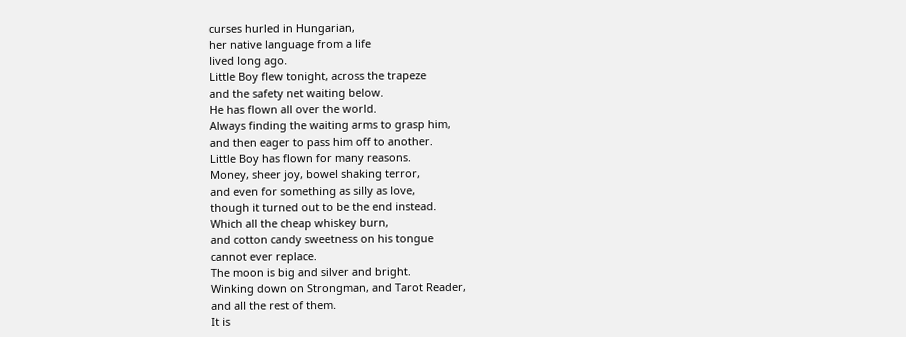curses hurled in Hungarian,
her native language from a life
lived long ago.
Little Boy flew tonight, across the trapeze
and the safety net waiting below.
He has flown all over the world.
Always finding the waiting arms to grasp him,
and then eager to pass him off to another.
Little Boy has flown for many reasons.
Money, sheer joy, bowel shaking terror,
and even for something as silly as love,
though it turned out to be the end instead.
Which all the cheap whiskey burn,
and cotton candy sweetness on his tongue
cannot ever replace.
The moon is big and silver and bright.
Winking down on Strongman, and Tarot Reader,
and all the rest of them.
It is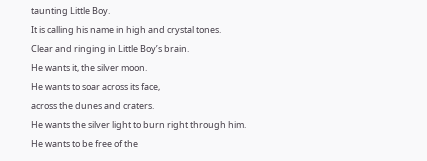taunting Little Boy.
It is calling his name in high and crystal tones.
Clear and ringing in Little Boy’s brain.
He wants it, the silver moon.
He wants to soar across its face,
across the dunes and craters.
He wants the silver light to burn right through him.
He wants to be free of the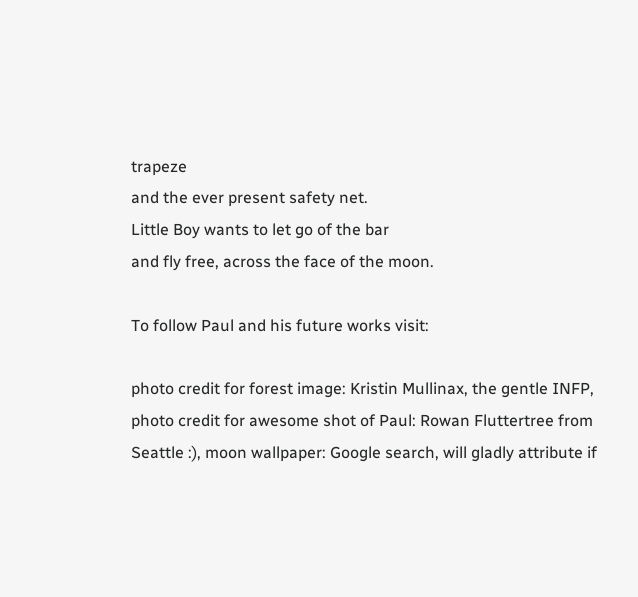trapeze
and the ever present safety net.
Little Boy wants to let go of the bar
and fly free, across the face of the moon.

To follow Paul and his future works visit:

photo credit for forest image: Kristin Mullinax, the gentle INFP, photo credit for awesome shot of Paul: Rowan Fluttertree from Seattle :), moon wallpaper: Google search, will gladly attribute if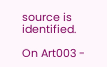source is identified.

On Art003 -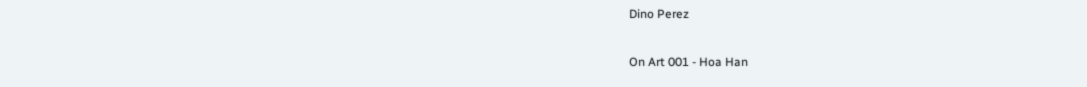Dino Perez

On Art 001 - Hoa Han